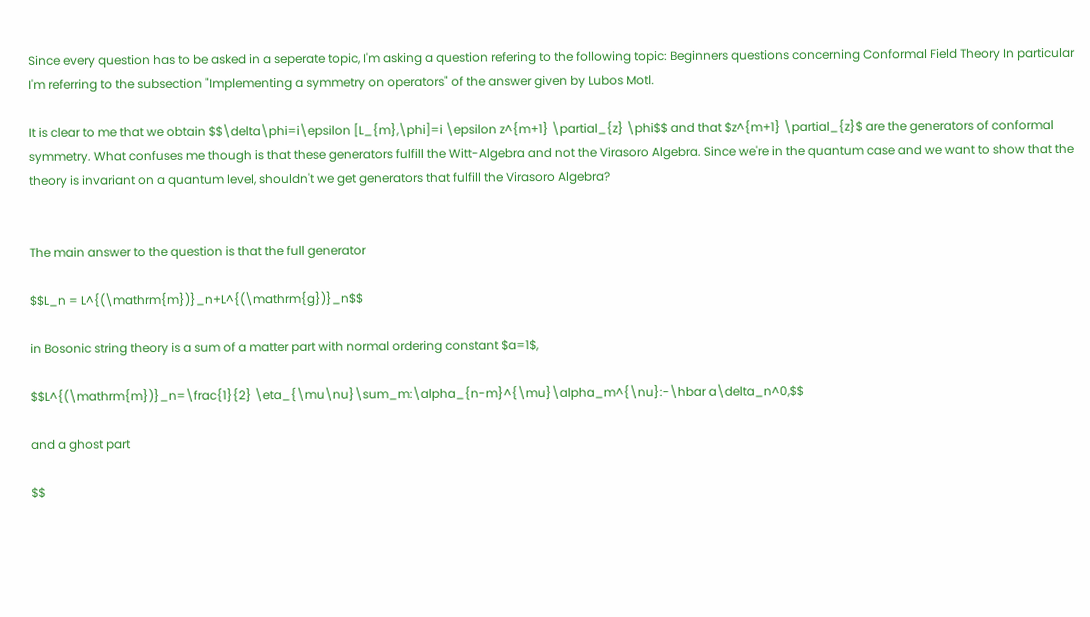Since every question has to be asked in a seperate topic, I'm asking a question refering to the following topic: Beginners questions concerning Conformal Field Theory In particular I'm referring to the subsection "Implementing a symmetry on operators" of the answer given by Lubos Motl.

It is clear to me that we obtain $$\delta\phi=i\epsilon [L_{m},\phi]=i \epsilon z^{m+1} \partial_{z} \phi$$ and that $z^{m+1} \partial_{z}$ are the generators of conformal symmetry. What confuses me though is that these generators fulfill the Witt-Algebra and not the Virasoro Algebra. Since we're in the quantum case and we want to show that the theory is invariant on a quantum level, shouldn't we get generators that fulfill the Virasoro Algebra?


The main answer to the question is that the full generator

$$L_n = L^{(\mathrm{m})}_n+L^{(\mathrm{g})}_n$$

in Bosonic string theory is a sum of a matter part with normal ordering constant $a=1$,

$$L^{(\mathrm{m})}_n=\frac{1}{2} \eta_{\mu\nu}\sum_m:\alpha_{n-m}^{\mu}\alpha_m^{\nu}:-\hbar a\delta_n^0,$$

and a ghost part

$$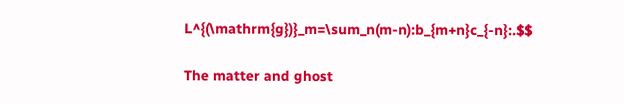L^{(\mathrm{g})}_m=\sum_n(m-n):b_{m+n}c_{-n}:.$$

The matter and ghost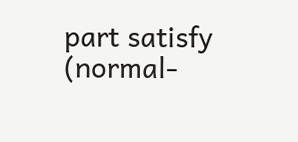part satisfy (normal-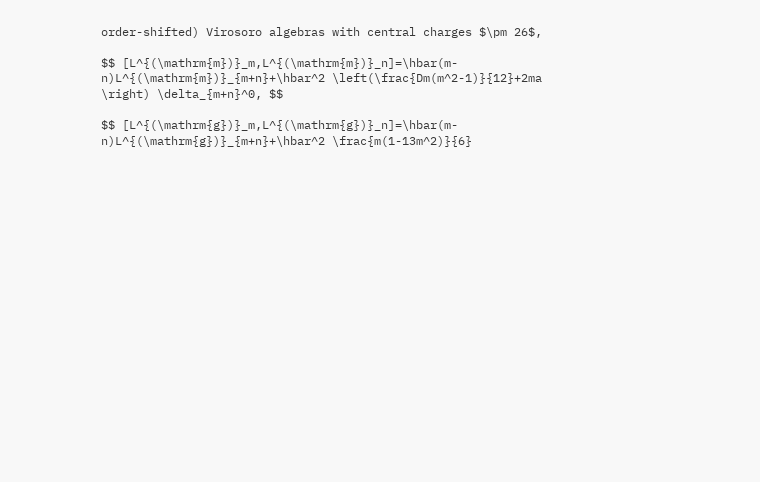order-shifted) Virosoro algebras with central charges $\pm 26$,

$$ [L^{(\mathrm{m})}_m,L^{(\mathrm{m})}_n]=\hbar(m-n)L^{(\mathrm{m})}_{m+n}+\hbar^2 \left(\frac{Dm(m^2-1)}{12}+2ma \right) \delta_{m+n}^0, $$

$$ [L^{(\mathrm{g})}_m,L^{(\mathrm{g})}_n]=\hbar(m-n)L^{(\mathrm{g})}_{m+n}+\hbar^2 \frac{m(1-13m^2)}{6}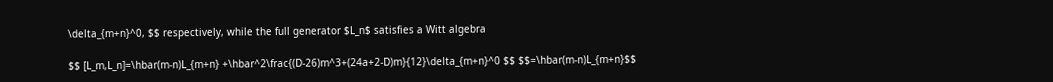\delta_{m+n}^0, $$ respectively, while the full generator $L_n$ satisfies a Witt algebra

$$ [L_m,L_n]=\hbar(m-n)L_{m+n} +\hbar^2\frac{(D-26)m^3+(24a+2-D)m}{12}\delta_{m+n}^0 $$ $$=\hbar(m-n)L_{m+n}$$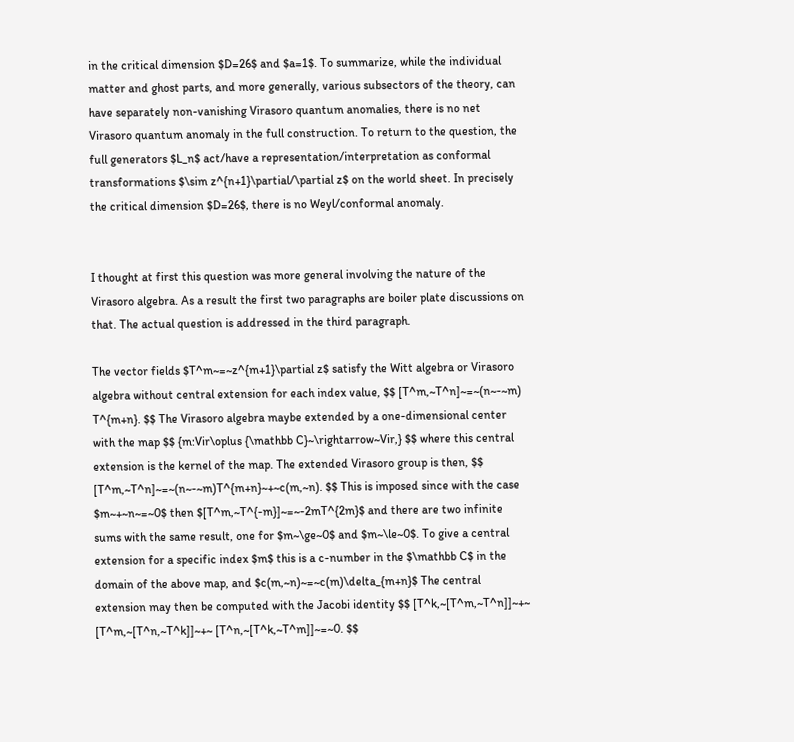in the critical dimension $D=26$ and $a=1$. To summarize, while the individual matter and ghost parts, and more generally, various subsectors of the theory, can have separately non-vanishing Virasoro quantum anomalies, there is no net Virasoro quantum anomaly in the full construction. To return to the question, the full generators $L_n$ act/have a representation/interpretation as conformal transformations $\sim z^{n+1}\partial/\partial z$ on the world sheet. In precisely the critical dimension $D=26$, there is no Weyl/conformal anomaly.


I thought at first this question was more general involving the nature of the Virasoro algebra. As a result the first two paragraphs are boiler plate discussions on that. The actual question is addressed in the third paragraph.

The vector fields $T^m~=~z^{m+1}\partial z$ satisfy the Witt algebra or Virasoro algebra without central extension for each index value, $$ [T^m,~T^n]~=~(n~-~m) T^{m+n}. $$ The Virasoro algebra maybe extended by a one-dimensional center with the map $$ {m:Vir\oplus {\mathbb C}~\rightarrow~Vir,} $$ where this central extension is the kernel of the map. The extended Virasoro group is then, $$ [T^m,~T^n]~=~(n~-~m)T^{m+n}~+~c(m,~n). $$ This is imposed since with the case $m~+~n~=~0$ then $[T^m,~T^{-m}]~=~-2mT^{2m}$ and there are two infinite sums with the same result, one for $m~\ge~0$ and $m~\le~0$. To give a central extension for a specific index $m$ this is a c-number in the $\mathbb C$ in the domain of the above map, and $c(m,~n)~=~c(m)\delta_{m+n}$ The central extension may then be computed with the Jacobi identity $$ [T^k,~[T^m,~T^n]]~+~ [T^m,~[T^n,~T^k]]~+~ [T^n,~[T^k,~T^m]]~=~0. $$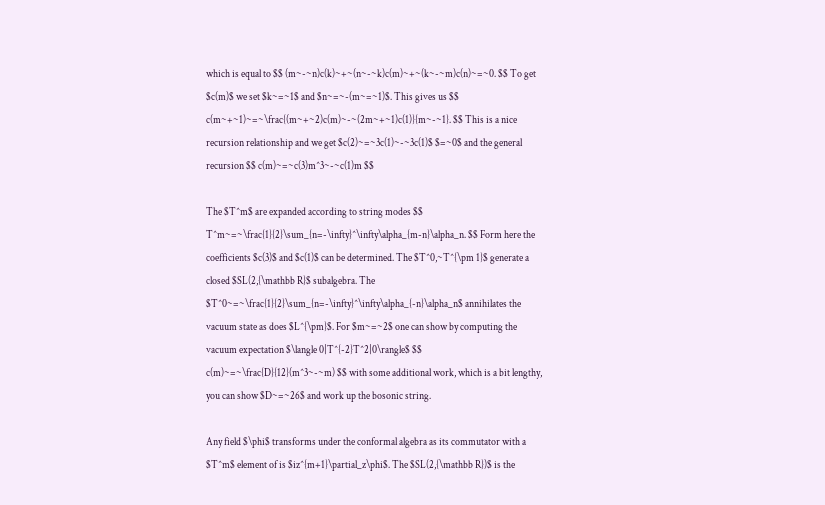which is equal to $$ (m~-~n)c(k)~+~(n~-~k)c(m)~+~(k~-~m)c(n)~=~0. $$ To get $c(m)$ we set $k~=~1$ and $n~=~-(m~=~1)$. This gives us $$ c(m~+~1)~=~\frac{(m~+~2)c(m)~-~(2m~+~1)c(1)}{m~-~1}. $$ This is a nice recursion relationship and we get $c(2)~=~3c(1)~-~3c(1)$ $=~0$ and the general recursion $$ c(m)~=~c(3)m^3~-~c(1)m $$

The $T^m$ are expanded according to string modes $$ T^m~=~\frac{1}{2}\sum_{n=-\infty}^\infty\alpha_{m-n}\alpha_n. $$ Form here the coefficients $c(3)$ and $c(1)$ can be determined. The $T^0,~T^{\pm 1}$ generate a closed $SL(2,{\mathbb R}$ subalgebra. The $T^0~=~\frac{1}{2}\sum_{n=-\infty}^\infty\alpha_{-n}\alpha_n$ annihilates the vacuum state as does $L^{\pm}$. For $m~=~2$ one can show by computing the vacuum expectation $\langle 0|T^{-2}T^2|0\rangle$ $$ c(m)~=~\frac{D}{12}(m^3~-~m) $$ with some additional work, which is a bit lengthy, you can show $D~=~26$ and work up the bosonic string.

Any field $\phi$ transforms under the conformal algebra as its commutator with a $T^m$ element of is $iz^{m+1}\partial_z\phi$. The $SL(2,{\mathbb R})$ is the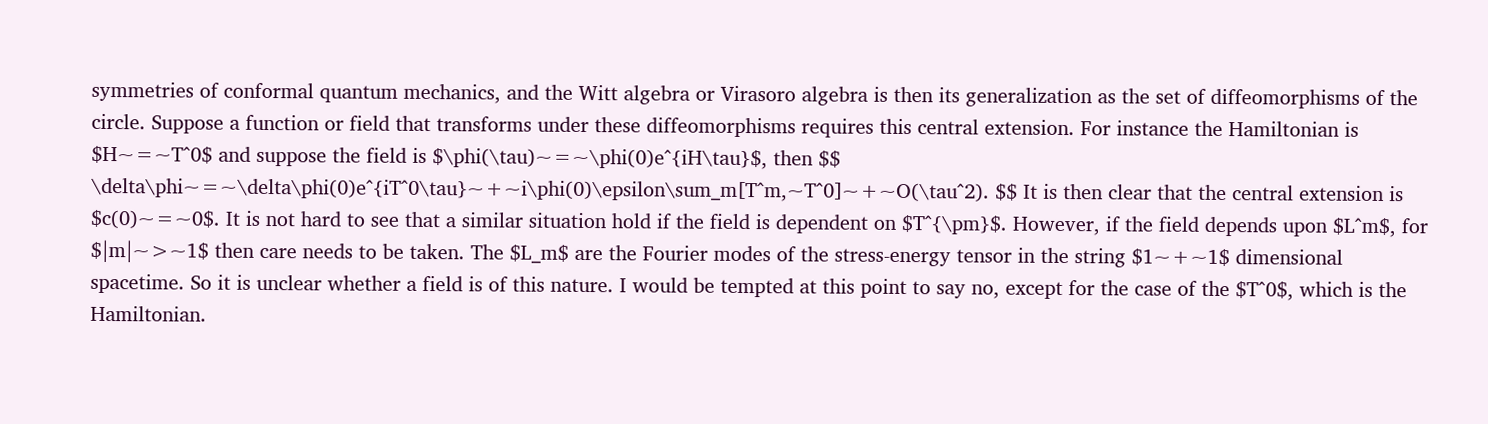symmetries of conformal quantum mechanics, and the Witt algebra or Virasoro algebra is then its generalization as the set of diffeomorphisms of the circle. Suppose a function or field that transforms under these diffeomorphisms requires this central extension. For instance the Hamiltonian is $H~=~T^0$ and suppose the field is $\phi(\tau)~=~\phi(0)e^{iH\tau}$, then $$ \delta\phi~=~\delta\phi(0)e^{iT^0\tau}~+~i\phi(0)\epsilon\sum_m[T^m,~T^0]~+~O(\tau^2). $$ It is then clear that the central extension is $c(0)~=~0$. It is not hard to see that a similar situation hold if the field is dependent on $T^{\pm}$. However, if the field depends upon $L^m$, for $|m|~>~1$ then care needs to be taken. The $L_m$ are the Fourier modes of the stress-energy tensor in the string $1~+~1$ dimensional spacetime. So it is unclear whether a field is of this nature. I would be tempted at this point to say no, except for the case of the $T^0$, which is the Hamiltonian.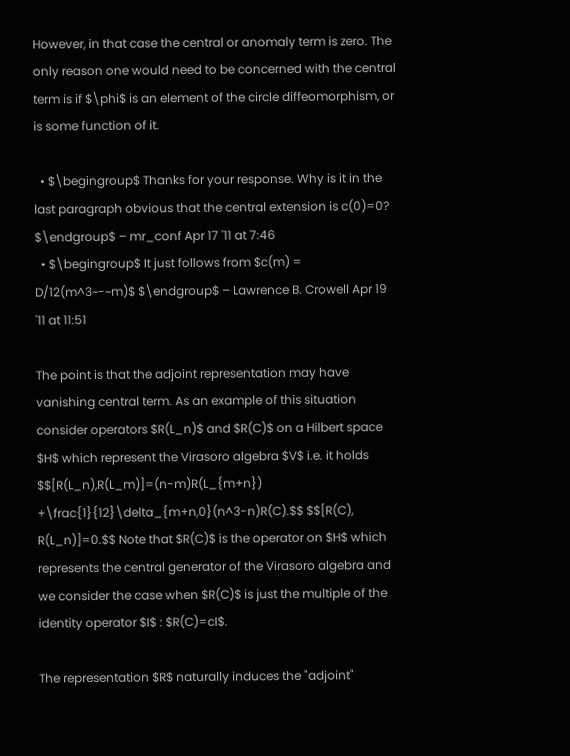However, in that case the central or anomaly term is zero. The only reason one would need to be concerned with the central term is if $\phi$ is an element of the circle diffeomorphism, or is some function of it.

  • $\begingroup$ Thanks for your response. Why is it in the last paragraph obvious that the central extension is c(0)=0? $\endgroup$ – mr_conf Apr 17 '11 at 7:46
  • $\begingroup$ It just follows from $c(m) = D/12(m^3~-~m)$ $\endgroup$ – Lawrence B. Crowell Apr 19 '11 at 11:51

The point is that the adjoint representation may have vanishing central term. As an example of this situation consider operators $R(L_n)$ and $R(C)$ on a Hilbert space $H$ which represent the Virasoro algebra $V$ i.e. it holds $$[R(L_n),R(L_m)]=(n-m)R(L_{m+n}) +\frac{1}{12}\delta_{m+n,0}(n^3-n)R(C).$$ $$[R(C), R(L_n)]=0.$$ Note that $R(C)$ is the operator on $H$ which represents the central generator of the Virasoro algebra and we consider the case when $R(C)$ is just the multiple of the identity operator $I$ : $R(C)=cI$.

The representation $R$ naturally induces the "adjoint"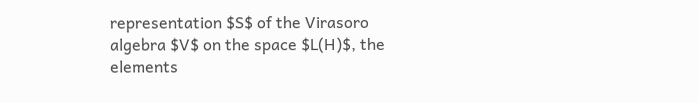representation $S$ of the Virasoro algebra $V$ on the space $L(H)$, the elements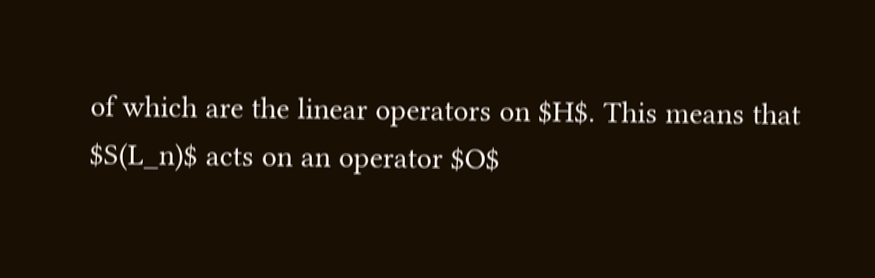of which are the linear operators on $H$. This means that $S(L_n)$ acts on an operator $O$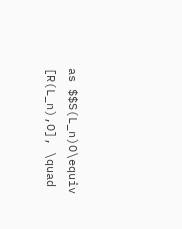as $$S(L_n)O\equiv [R(L_n),O], \quad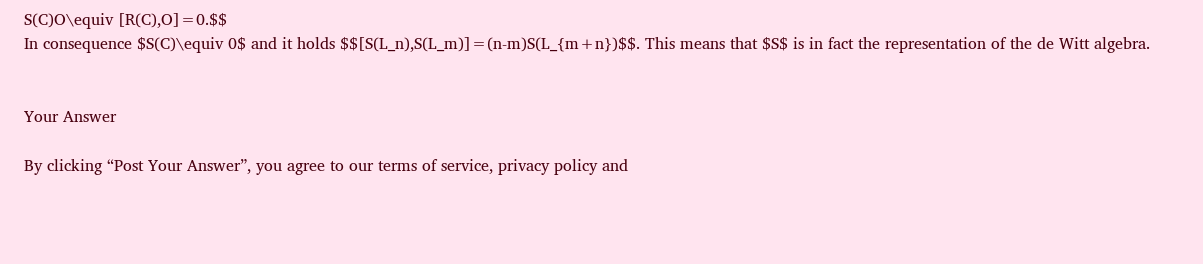S(C)O\equiv [R(C),O]=0.$$
In consequence $S(C)\equiv 0$ and it holds $$[S(L_n),S(L_m)]=(n-m)S(L_{m+n})$$. This means that $S$ is in fact the representation of the de Witt algebra.


Your Answer

By clicking “Post Your Answer”, you agree to our terms of service, privacy policy and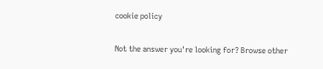cookie policy

Not the answer you're looking for? Browse other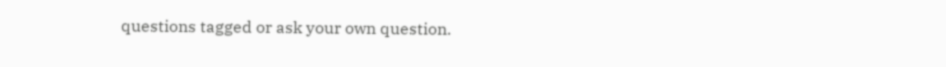questions tagged or ask your own question.